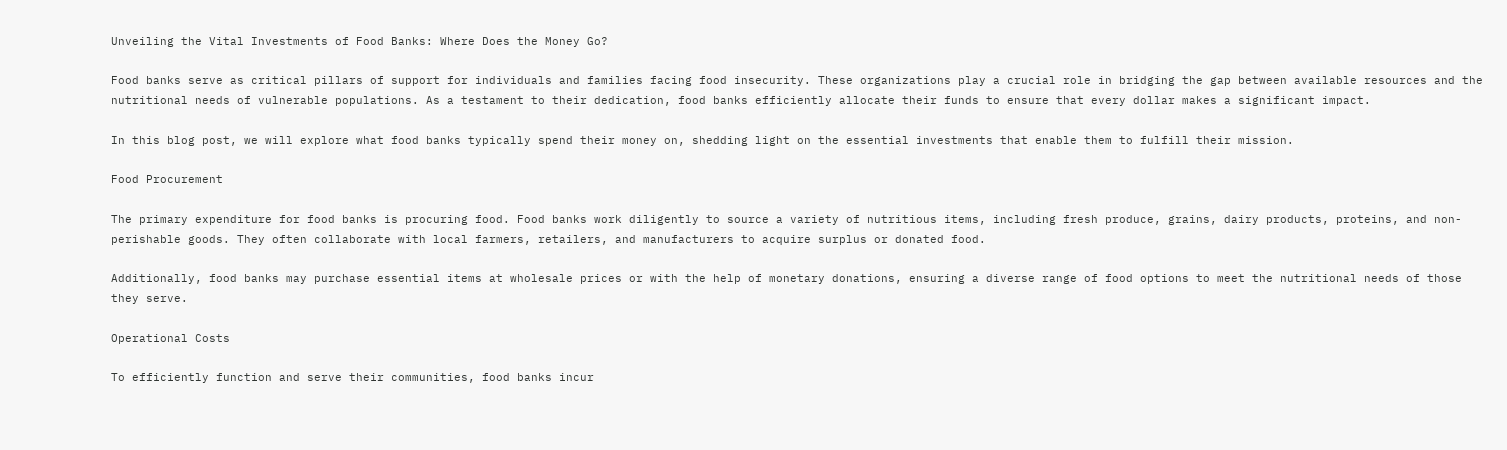Unveiling the Vital Investments of Food Banks: Where Does the Money Go?

Food banks serve as critical pillars of support for individuals and families facing food insecurity. These organizations play a crucial role in bridging the gap between available resources and the nutritional needs of vulnerable populations. As a testament to their dedication, food banks efficiently allocate their funds to ensure that every dollar makes a significant impact.

In this blog post, we will explore what food banks typically spend their money on, shedding light on the essential investments that enable them to fulfill their mission.

Food Procurement

The primary expenditure for food banks is procuring food. Food banks work diligently to source a variety of nutritious items, including fresh produce, grains, dairy products, proteins, and non-perishable goods. They often collaborate with local farmers, retailers, and manufacturers to acquire surplus or donated food.

Additionally, food banks may purchase essential items at wholesale prices or with the help of monetary donations, ensuring a diverse range of food options to meet the nutritional needs of those they serve.

Operational Costs

To efficiently function and serve their communities, food banks incur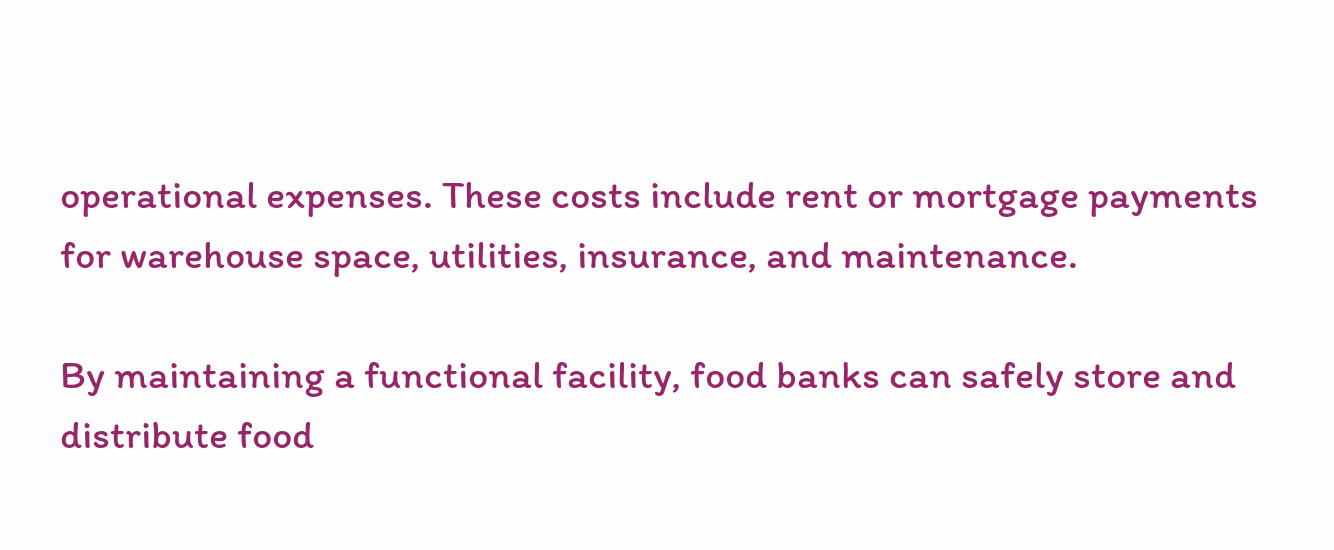operational expenses. These costs include rent or mortgage payments for warehouse space, utilities, insurance, and maintenance.

By maintaining a functional facility, food banks can safely store and distribute food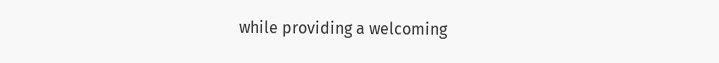while providing a welcoming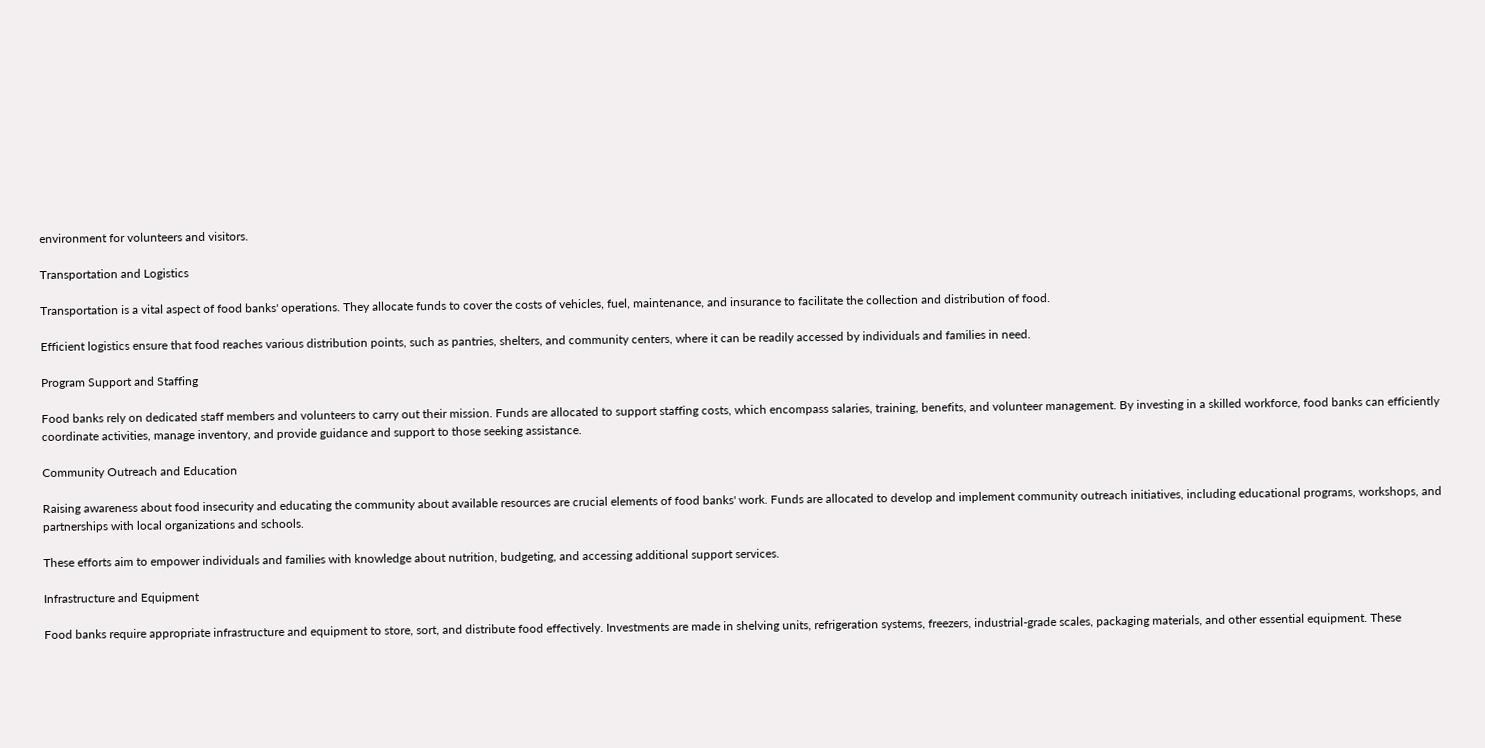environment for volunteers and visitors.

Transportation and Logistics

Transportation is a vital aspect of food banks' operations. They allocate funds to cover the costs of vehicles, fuel, maintenance, and insurance to facilitate the collection and distribution of food.

Efficient logistics ensure that food reaches various distribution points, such as pantries, shelters, and community centers, where it can be readily accessed by individuals and families in need.

Program Support and Staffing

Food banks rely on dedicated staff members and volunteers to carry out their mission. Funds are allocated to support staffing costs, which encompass salaries, training, benefits, and volunteer management. By investing in a skilled workforce, food banks can efficiently coordinate activities, manage inventory, and provide guidance and support to those seeking assistance.

Community Outreach and Education

Raising awareness about food insecurity and educating the community about available resources are crucial elements of food banks' work. Funds are allocated to develop and implement community outreach initiatives, including educational programs, workshops, and partnerships with local organizations and schools.

These efforts aim to empower individuals and families with knowledge about nutrition, budgeting, and accessing additional support services.

Infrastructure and Equipment

Food banks require appropriate infrastructure and equipment to store, sort, and distribute food effectively. Investments are made in shelving units, refrigeration systems, freezers, industrial-grade scales, packaging materials, and other essential equipment. These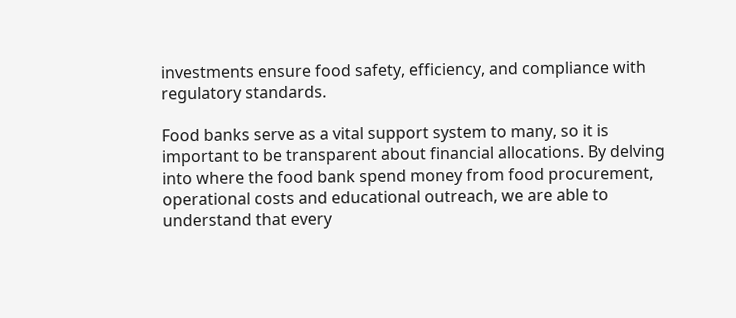investments ensure food safety, efficiency, and compliance with regulatory standards.

Food banks serve as a vital support system to many, so it is important to be transparent about financial allocations. By delving into where the food bank spend money from food procurement, operational costs and educational outreach, we are able to understand that every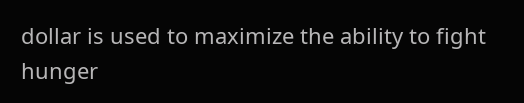dollar is used to maximize the ability to fight hunger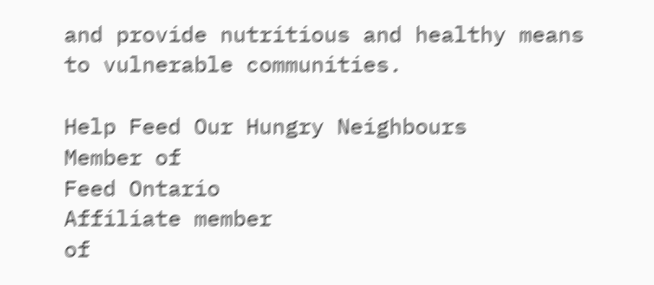and provide nutritious and healthy means to vulnerable communities.

Help Feed Our Hungry Neighbours
Member of
Feed Ontario
Affiliate member
of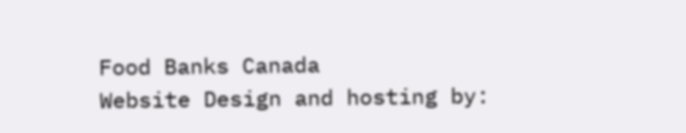Food Banks Canada
Website Design and hosting by: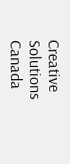Creative Solutions Canada